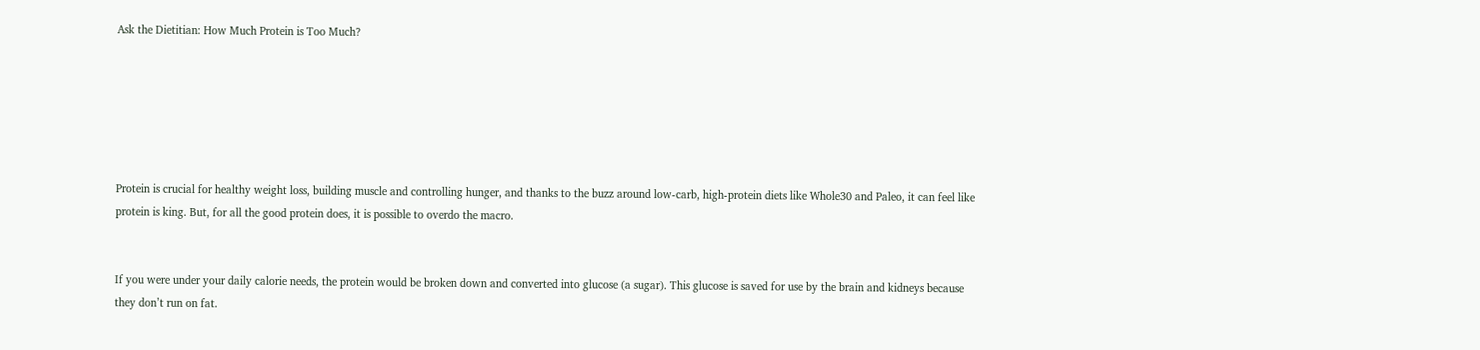Ask the Dietitian: How Much Protein is Too Much?






Protein is crucial for healthy weight loss, building muscle and controlling hunger, and thanks to the buzz around low-carb, high-protein diets like Whole30 and Paleo, it can feel like protein is king. But, for all the good protein does, it is possible to overdo the macro.


If you were under your daily calorie needs, the protein would be broken down and converted into glucose (a sugar). This glucose is saved for use by the brain and kidneys because they don’t run on fat.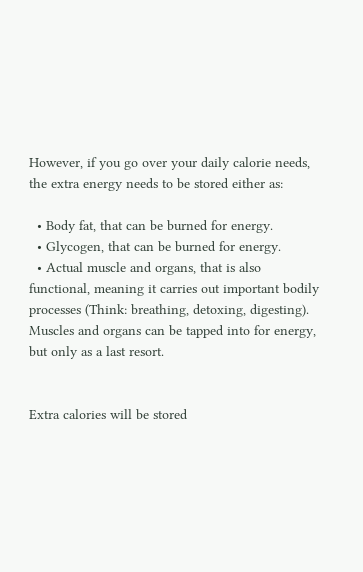However, if you go over your daily calorie needs, the extra energy needs to be stored either as:

  • Body fat, that can be burned for energy.
  • Glycogen, that can be burned for energy.
  • Actual muscle and organs, that is also functional, meaning it carries out important bodily processes (Think: breathing, detoxing, digesting). Muscles and organs can be tapped into for energy, but only as a last resort.


Extra calories will be stored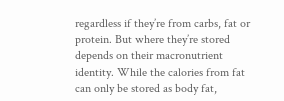regardless if they’re from carbs, fat or protein. But where they’re stored depends on their macronutrient identity. While the calories from fat can only be stored as body fat,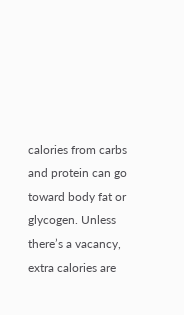calories from carbs and protein can go toward body fat or glycogen. Unless there’s a vacancy, extra calories are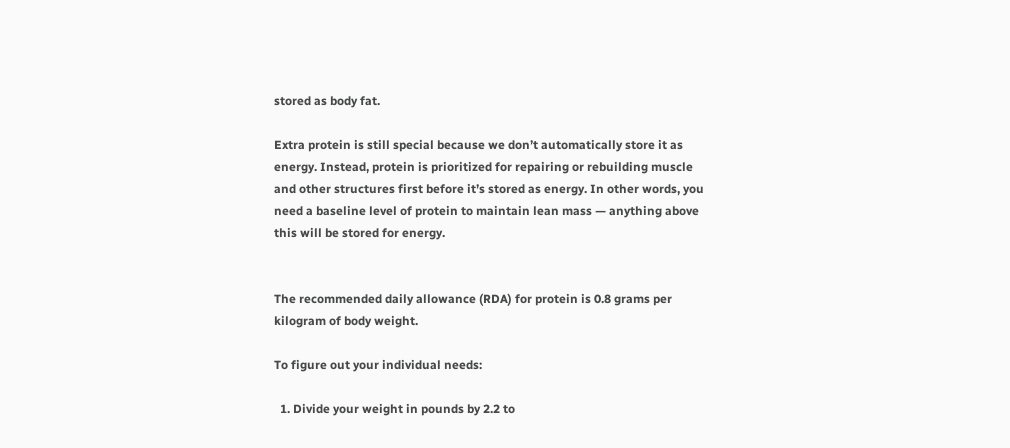stored as body fat.

Extra protein is still special because we don’t automatically store it as energy. Instead, protein is prioritized for repairing or rebuilding muscle and other structures first before it’s stored as energy. In other words, you need a baseline level of protein to maintain lean mass — anything above this will be stored for energy.


The recommended daily allowance (RDA) for protein is 0.8 grams per kilogram of body weight.

To figure out your individual needs:

  1. Divide your weight in pounds by 2.2 to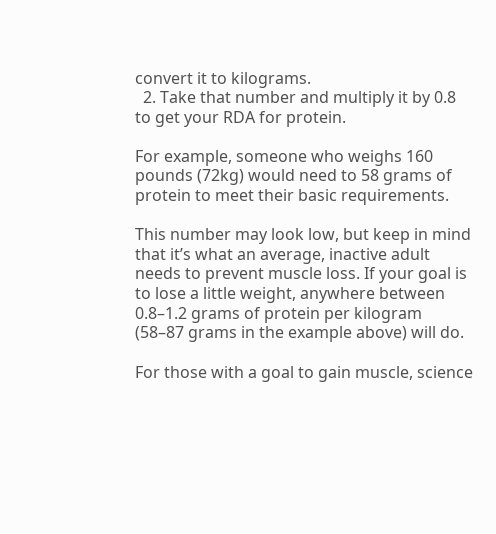convert it to kilograms.
  2. Take that number and multiply it by 0.8 to get your RDA for protein.

For example, someone who weighs 160 pounds (72kg) would need to 58 grams of protein to meet their basic requirements.

This number may look low, but keep in mind that it’s what an average, inactive adult needs to prevent muscle loss. If your goal is to lose a little weight, anywhere between 0.8–1.2 grams of protein per kilogram (58–87 grams in the example above) will do.

For those with a goal to gain muscle, science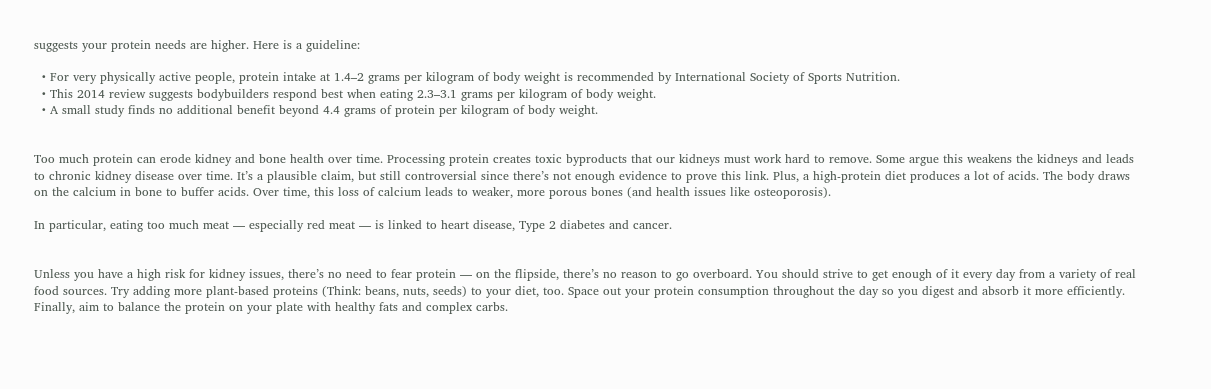suggests your protein needs are higher. Here is a guideline:

  • For very physically active people, protein intake at 1.4–2 grams per kilogram of body weight is recommended by International Society of Sports Nutrition.
  • This 2014 review suggests bodybuilders respond best when eating 2.3–3.1 grams per kilogram of body weight.
  • A small study finds no additional benefit beyond 4.4 grams of protein per kilogram of body weight.


Too much protein can erode kidney and bone health over time. Processing protein creates toxic byproducts that our kidneys must work hard to remove. Some argue this weakens the kidneys and leads to chronic kidney disease over time. It’s a plausible claim, but still controversial since there’s not enough evidence to prove this link. Plus, a high-protein diet produces a lot of acids. The body draws on the calcium in bone to buffer acids. Over time, this loss of calcium leads to weaker, more porous bones (and health issues like osteoporosis).

In particular, eating too much meat — especially red meat — is linked to heart disease, Type 2 diabetes and cancer.


Unless you have a high risk for kidney issues, there’s no need to fear protein — on the flipside, there’s no reason to go overboard. You should strive to get enough of it every day from a variety of real food sources. Try adding more plant-based proteins (Think: beans, nuts, seeds) to your diet, too. Space out your protein consumption throughout the day so you digest and absorb it more efficiently. Finally, aim to balance the protein on your plate with healthy fats and complex carbs.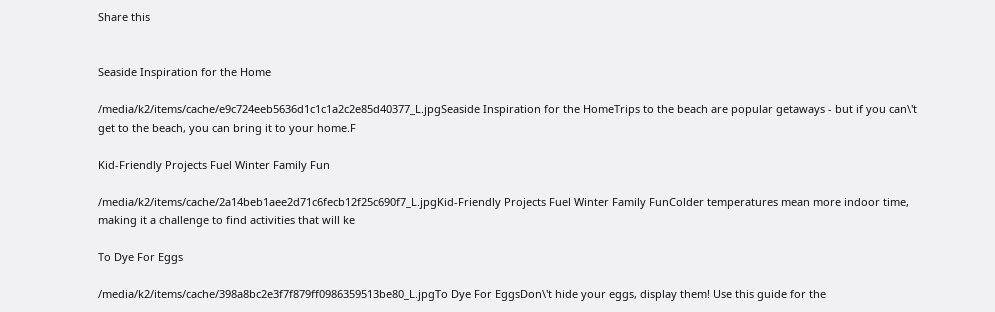Share this


Seaside Inspiration for the Home

/media/k2/items/cache/e9c724eeb5636d1c1c1a2c2e85d40377_L.jpgSeaside Inspiration for the HomeTrips to the beach are popular getaways - but if you can\'t get to the beach, you can bring it to your home.F

Kid-Friendly Projects Fuel Winter Family Fun

/media/k2/items/cache/2a14beb1aee2d71c6fecb12f25c690f7_L.jpgKid-Friendly Projects Fuel Winter Family FunColder temperatures mean more indoor time, making it a challenge to find activities that will ke

To Dye For Eggs

/media/k2/items/cache/398a8bc2e3f7f879ff0986359513be80_L.jpgTo Dye For EggsDon\'t hide your eggs, display them! Use this guide for the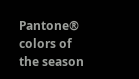Pantone® colors of the season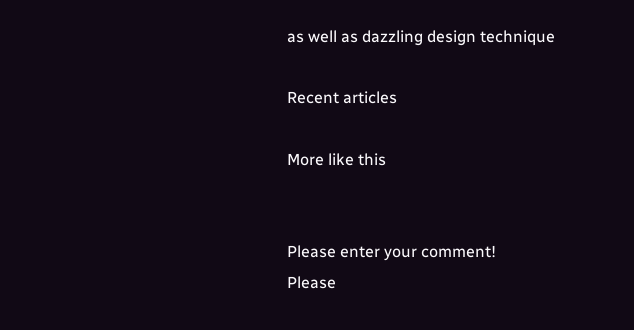as well as dazzling design technique

Recent articles

More like this


Please enter your comment!
Please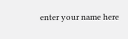enter your name here